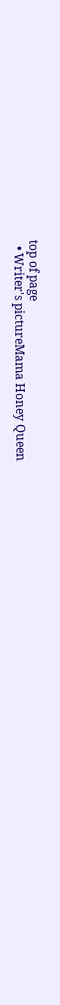top of page
  • Writer's pictureMama Honey Queen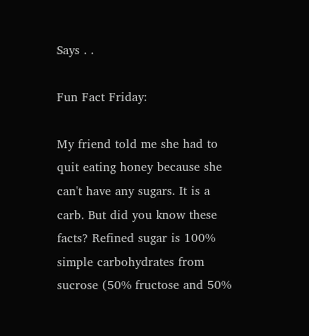Says . .

Fun Fact Friday:

My friend told me she had to quit eating honey because she can't have any sugars. It is a carb. But did you know these facts? Refined sugar is 100% simple carbohydrates from sucrose (50% fructose and 50%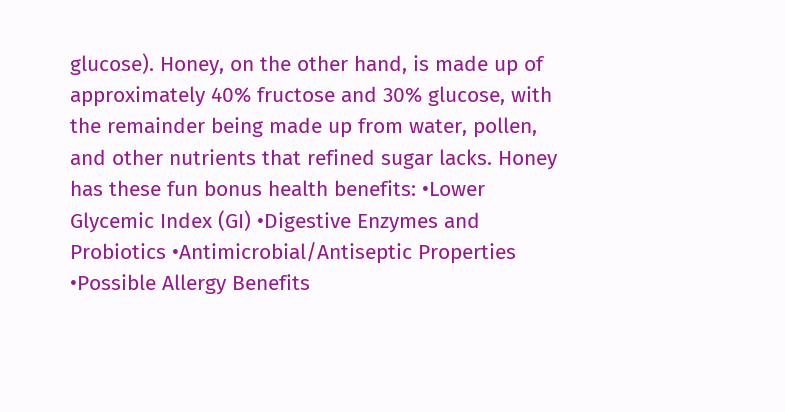glucose). Honey, on the other hand, is made up of approximately 40% fructose and 30% glucose, with the remainder being made up from water, pollen, and other nutrients that refined sugar lacks. Honey has these fun bonus health benefits: •Lower Glycemic Index (GI) •Digestive Enzymes and Probiotics •Antimicrobial/Antiseptic Properties •Possible Allergy Benefits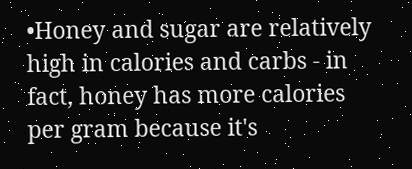•Honey and sugar are relatively high in calories and carbs - in fact, honey has more calories per gram because it's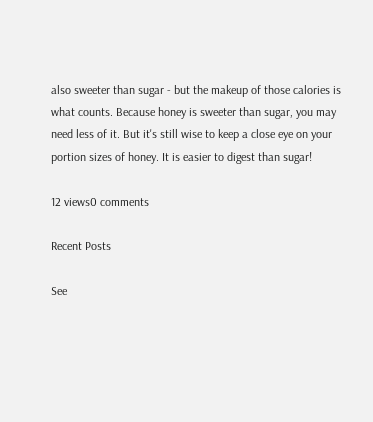also sweeter than sugar - but the makeup of those calories is what counts. Because honey is sweeter than sugar, you may need less of it. But it's still wise to keep a close eye on your portion sizes of honey. It is easier to digest than sugar!

12 views0 comments

Recent Posts

See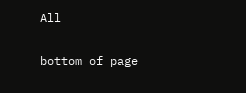All


bottom of page